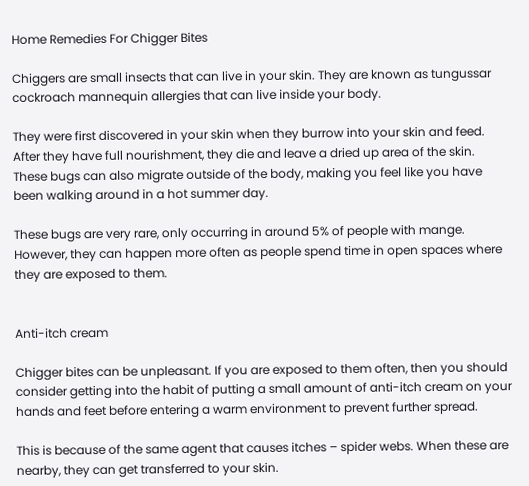Home Remedies For Chigger Bites

Chiggers are small insects that can live in your skin. They are known as tungussar cockroach mannequin allergies that can live inside your body.

They were first discovered in your skin when they burrow into your skin and feed. After they have full nourishment, they die and leave a dried up area of the skin. These bugs can also migrate outside of the body, making you feel like you have been walking around in a hot summer day.

These bugs are very rare, only occurring in around 5% of people with mange. However, they can happen more often as people spend time in open spaces where they are exposed to them.


Anti-itch cream

Chigger bites can be unpleasant. If you are exposed to them often, then you should consider getting into the habit of putting a small amount of anti-itch cream on your hands and feet before entering a warm environment to prevent further spread.

This is because of the same agent that causes itches – spider webs. When these are nearby, they can get transferred to your skin.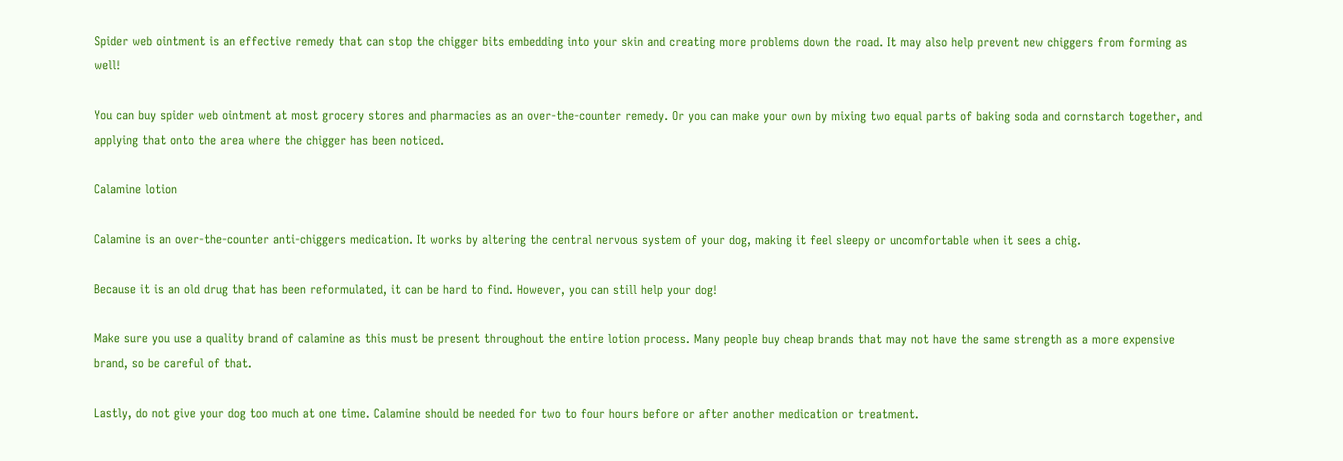Spider web ointment is an effective remedy that can stop the chigger bits embedding into your skin and creating more problems down the road. It may also help prevent new chiggers from forming as well!

You can buy spider web ointment at most grocery stores and pharmacies as an over-the-counter remedy. Or you can make your own by mixing two equal parts of baking soda and cornstarch together, and applying that onto the area where the chigger has been noticed.

Calamine lotion

Calamine is an over-the-counter anti-chiggers medication. It works by altering the central nervous system of your dog, making it feel sleepy or uncomfortable when it sees a chig.

Because it is an old drug that has been reformulated, it can be hard to find. However, you can still help your dog!

Make sure you use a quality brand of calamine as this must be present throughout the entire lotion process. Many people buy cheap brands that may not have the same strength as a more expensive brand, so be careful of that.

Lastly, do not give your dog too much at one time. Calamine should be needed for two to four hours before or after another medication or treatment.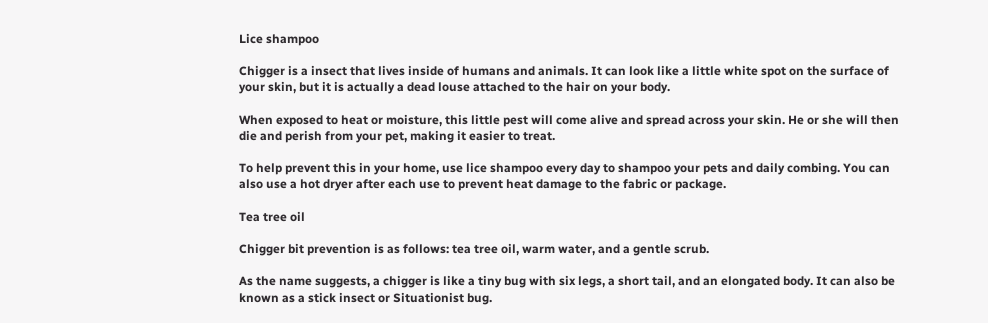Lice shampoo

Chigger is a insect that lives inside of humans and animals. It can look like a little white spot on the surface of your skin, but it is actually a dead louse attached to the hair on your body.

When exposed to heat or moisture, this little pest will come alive and spread across your skin. He or she will then die and perish from your pet, making it easier to treat.

To help prevent this in your home, use lice shampoo every day to shampoo your pets and daily combing. You can also use a hot dryer after each use to prevent heat damage to the fabric or package.

Tea tree oil

Chigger bit prevention is as follows: tea tree oil, warm water, and a gentle scrub.

As the name suggests, a chigger is like a tiny bug with six legs, a short tail, and an elongated body. It can also be known as a stick insect or Situationist bug.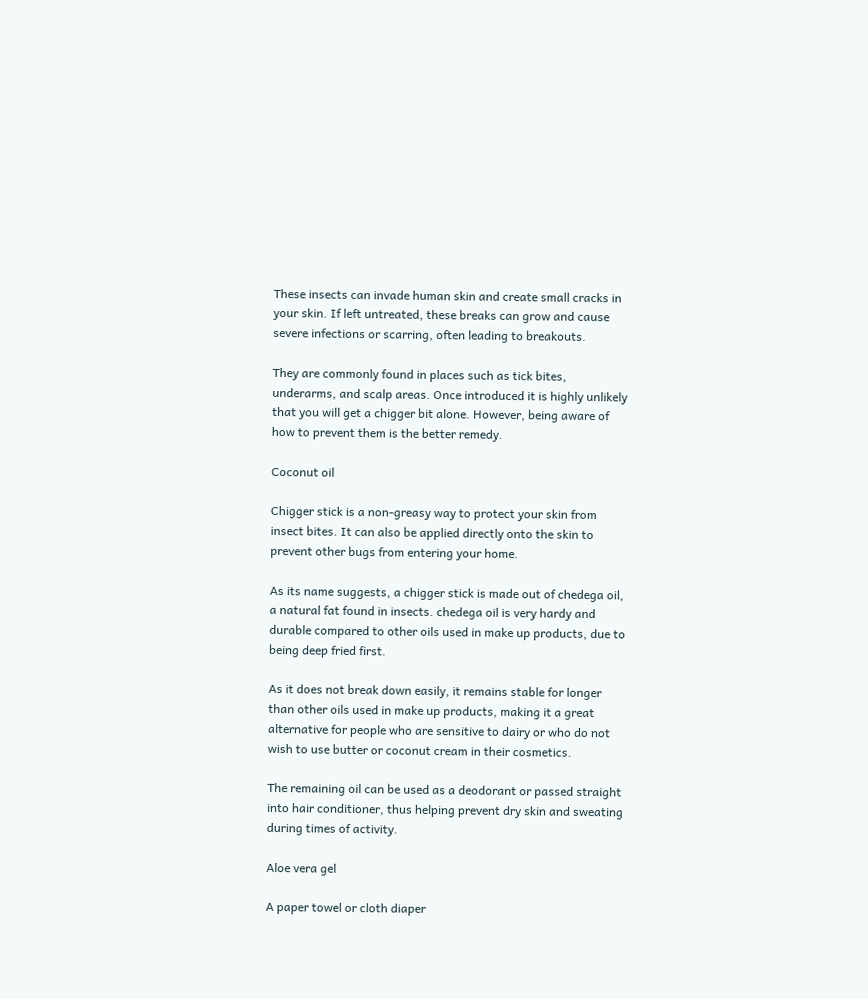These insects can invade human skin and create small cracks in your skin. If left untreated, these breaks can grow and cause severe infections or scarring, often leading to breakouts.

They are commonly found in places such as tick bites, underarms, and scalp areas. Once introduced it is highly unlikely that you will get a chigger bit alone. However, being aware of how to prevent them is the better remedy.

Coconut oil

Chigger stick is a non-greasy way to protect your skin from insect bites. It can also be applied directly onto the skin to prevent other bugs from entering your home.

As its name suggests, a chigger stick is made out of chedega oil, a natural fat found in insects. chedega oil is very hardy and durable compared to other oils used in make up products, due to being deep fried first.

As it does not break down easily, it remains stable for longer than other oils used in make up products, making it a great alternative for people who are sensitive to dairy or who do not wish to use butter or coconut cream in their cosmetics.

The remaining oil can be used as a deodorant or passed straight into hair conditioner, thus helping prevent dry skin and sweating during times of activity.

Aloe vera gel

A paper towel or cloth diaper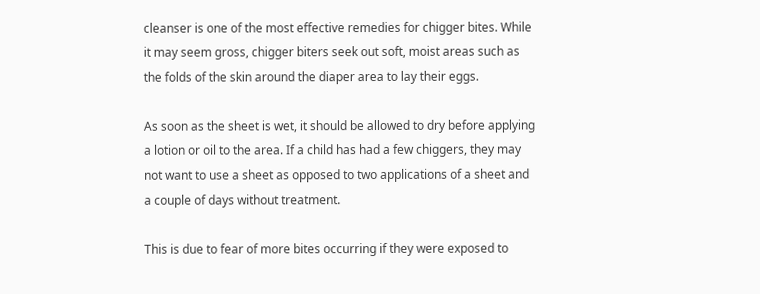cleanser is one of the most effective remedies for chigger bites. While it may seem gross, chigger biters seek out soft, moist areas such as the folds of the skin around the diaper area to lay their eggs.

As soon as the sheet is wet, it should be allowed to dry before applying a lotion or oil to the area. If a child has had a few chiggers, they may not want to use a sheet as opposed to two applications of a sheet and a couple of days without treatment.

This is due to fear of more bites occurring if they were exposed to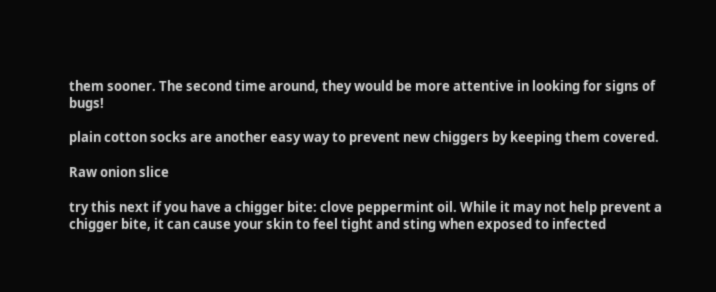them sooner. The second time around, they would be more attentive in looking for signs of bugs!

plain cotton socks are another easy way to prevent new chiggers by keeping them covered.

Raw onion slice

try this next if you have a chigger bite: clove peppermint oil. While it may not help prevent a chigger bite, it can cause your skin to feel tight and sting when exposed to infected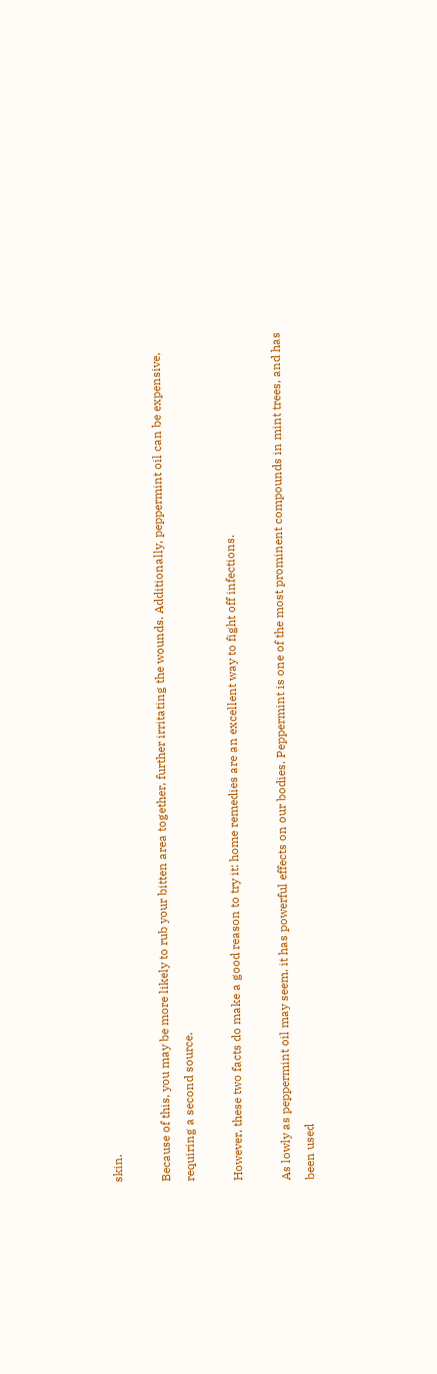skin.

Because of this, you may be more likely to rub your bitten area together, further irritating the wounds. Additionally, peppermint oil can be expensive, requiring a second source.

However, these two facts do make a good reason to try it: home remedies are an excellent way to fight off infections.

As lowly as peppermint oil may seem, it has powerful effects on our bodies. Peppermint is one of the most prominent compounds in mint trees, and has been used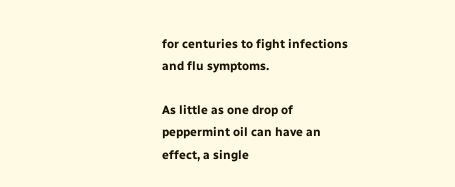for centuries to fight infections and flu symptoms.

As little as one drop of peppermint oil can have an effect, a single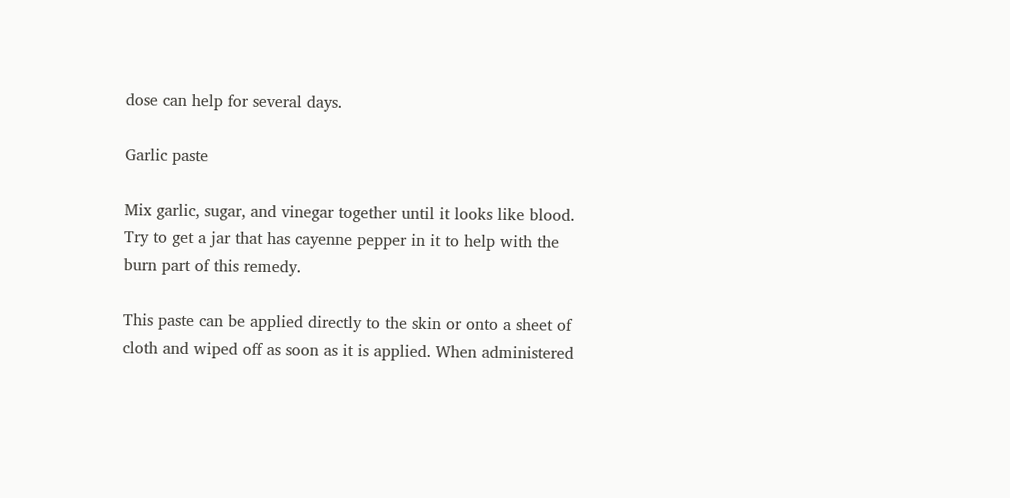dose can help for several days.

Garlic paste

Mix garlic, sugar, and vinegar together until it looks like blood. Try to get a jar that has cayenne pepper in it to help with the burn part of this remedy.

This paste can be applied directly to the skin or onto a sheet of cloth and wiped off as soon as it is applied. When administered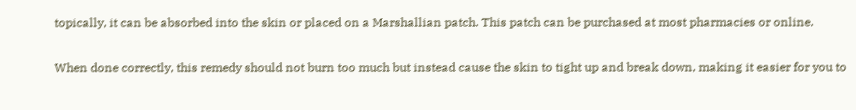topically, it can be absorbed into the skin or placed on a Marshallian patch. This patch can be purchased at most pharmacies or online.

When done correctly, this remedy should not burn too much but instead cause the skin to tight up and break down, making it easier for you to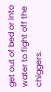get out of bed or into water to fight off the chiggers.